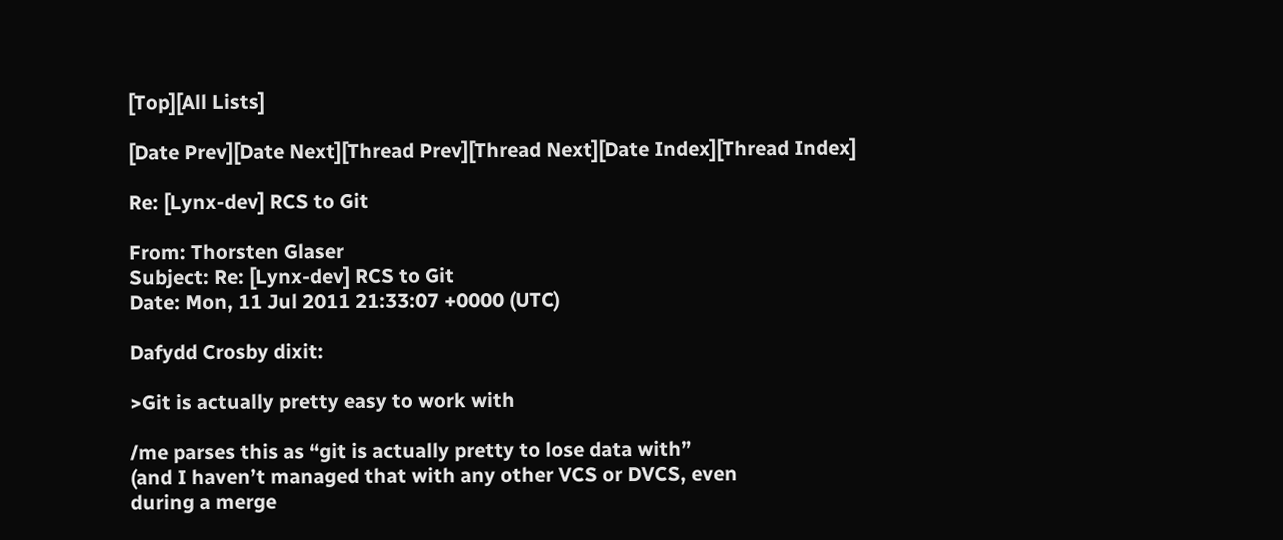[Top][All Lists]

[Date Prev][Date Next][Thread Prev][Thread Next][Date Index][Thread Index]

Re: [Lynx-dev] RCS to Git

From: Thorsten Glaser
Subject: Re: [Lynx-dev] RCS to Git
Date: Mon, 11 Jul 2011 21:33:07 +0000 (UTC)

Dafydd Crosby dixit:

>Git is actually pretty easy to work with

/me parses this as “git is actually pretty to lose data with”
(and I haven’t managed that with any other VCS or DVCS, even
during a merge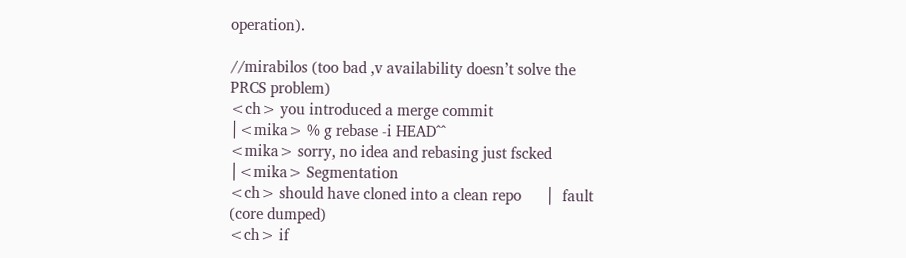operation).

//mirabilos (too bad ,v availability doesn’t solve the PRCS problem)
<ch> you introduced a merge commit        │<mika> % g rebase -i HEAD^^
<mika> sorry, no idea and rebasing just fscked │<mika> Segmentation
<ch> should have cloned into a clean repo      │  fault (core dumped)
<ch> if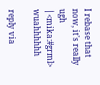I rebase that now, it's really ugh     │<mika:#grml> wuahhhhhh

reply via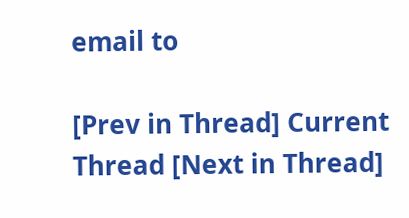email to

[Prev in Thread] Current Thread [Next in Thread]